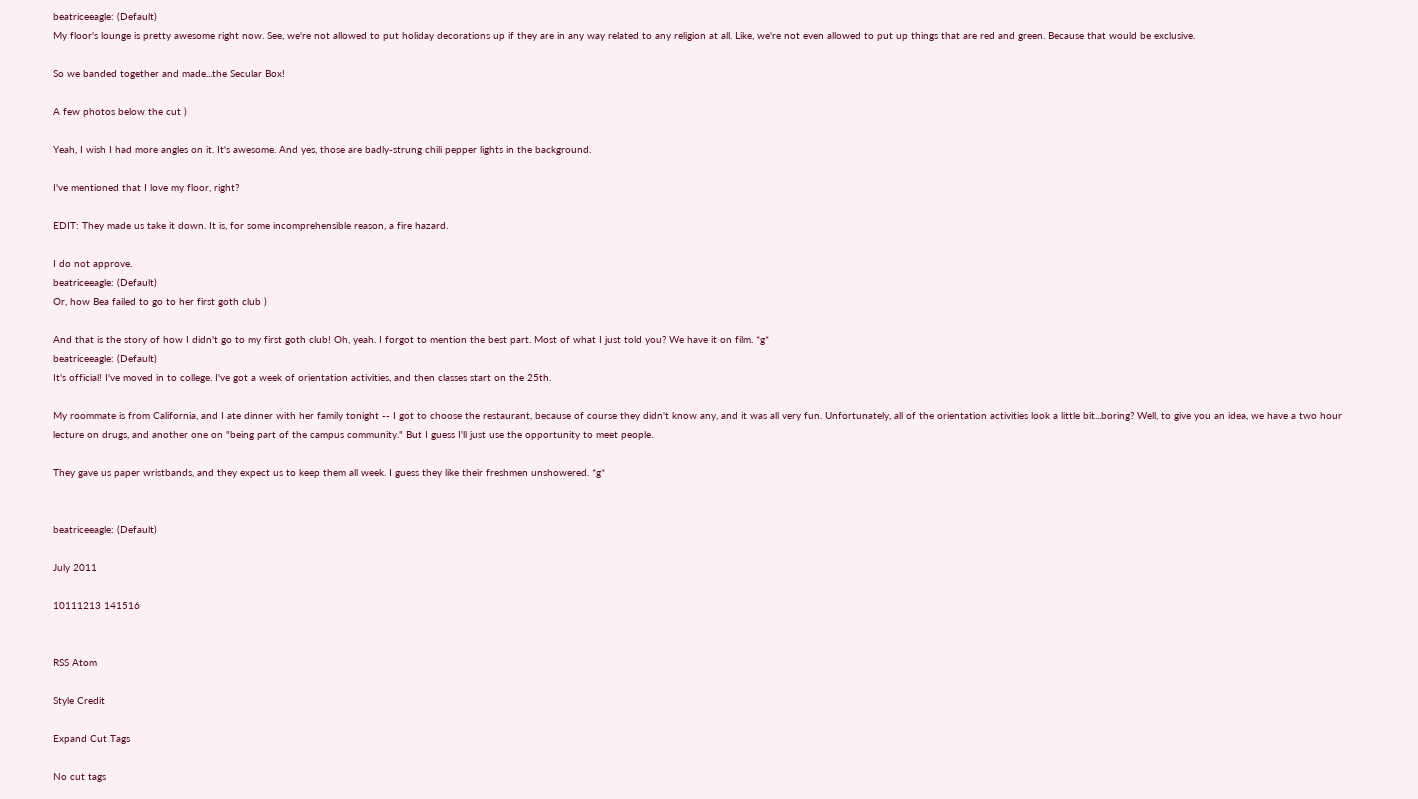beatriceeagle: (Default)
My floor's lounge is pretty awesome right now. See, we're not allowed to put holiday decorations up if they are in any way related to any religion at all. Like, we're not even allowed to put up things that are red and green. Because that would be exclusive.

So we banded together and made...the Secular Box!

A few photos below the cut )

Yeah, I wish I had more angles on it. It's awesome. And yes, those are badly-strung chili pepper lights in the background.

I've mentioned that I love my floor, right?

EDIT: They made us take it down. It is, for some incomprehensible reason, a fire hazard.

I do not approve.
beatriceeagle: (Default)
Or, how Bea failed to go to her first goth club )

And that is the story of how I didn't go to my first goth club! Oh, yeah. I forgot to mention the best part. Most of what I just told you? We have it on film. *g*
beatriceeagle: (Default)
It's official! I've moved in to college. I've got a week of orientation activities, and then classes start on the 25th.

My roommate is from California, and I ate dinner with her family tonight -- I got to choose the restaurant, because of course they didn't know any, and it was all very fun. Unfortunately, all of the orientation activities look a little bit...boring? Well, to give you an idea, we have a two hour lecture on drugs, and another one on "being part of the campus community." But I guess I'll just use the opportunity to meet people.

They gave us paper wristbands, and they expect us to keep them all week. I guess they like their freshmen unshowered. *g*


beatriceeagle: (Default)

July 2011

10111213 141516


RSS Atom

Style Credit

Expand Cut Tags

No cut tags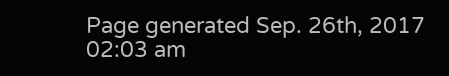Page generated Sep. 26th, 2017 02:03 am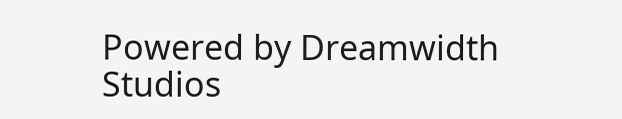Powered by Dreamwidth Studios